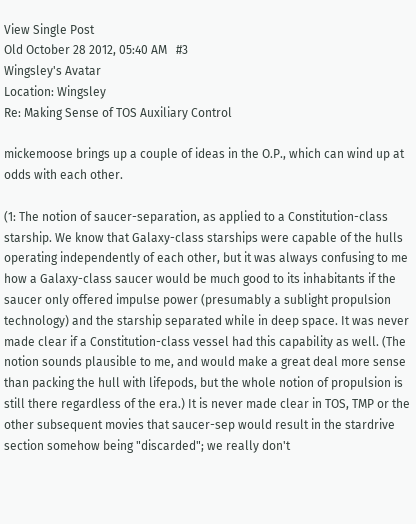View Single Post
Old October 28 2012, 05:40 AM   #3
Wingsley's Avatar
Location: Wingsley
Re: Making Sense of TOS Auxiliary Control

mickemoose brings up a couple of ideas in the O.P., which can wind up at odds with each other.

(1: The notion of saucer-separation, as applied to a Constitution-class starship. We know that Galaxy-class starships were capable of the hulls operating independently of each other, but it was always confusing to me how a Galaxy-class saucer would be much good to its inhabitants if the saucer only offered impulse power (presumably a sublight propulsion technology) and the starship separated while in deep space. It was never made clear if a Constitution-class vessel had this capability as well. (The notion sounds plausible to me, and would make a great deal more sense than packing the hull with lifepods, but the whole notion of propulsion is still there regardless of the era.) It is never made clear in TOS, TMP or the other subsequent movies that saucer-sep would result in the stardrive section somehow being "discarded"; we really don't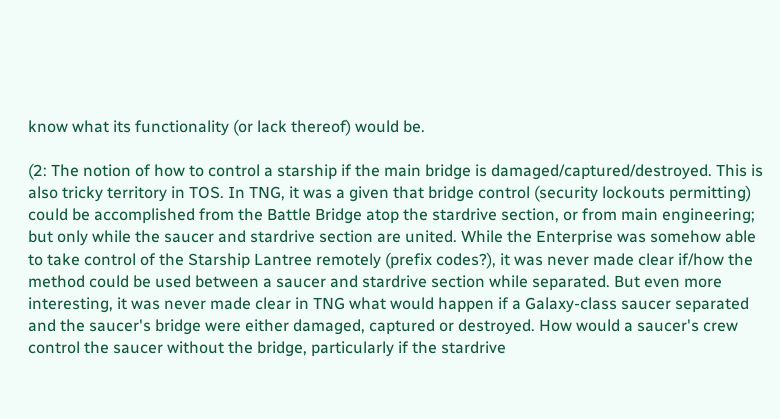know what its functionality (or lack thereof) would be.

(2: The notion of how to control a starship if the main bridge is damaged/captured/destroyed. This is also tricky territory in TOS. In TNG, it was a given that bridge control (security lockouts permitting) could be accomplished from the Battle Bridge atop the stardrive section, or from main engineering; but only while the saucer and stardrive section are united. While the Enterprise was somehow able to take control of the Starship Lantree remotely (prefix codes?), it was never made clear if/how the method could be used between a saucer and stardrive section while separated. But even more interesting, it was never made clear in TNG what would happen if a Galaxy-class saucer separated and the saucer's bridge were either damaged, captured or destroyed. How would a saucer's crew control the saucer without the bridge, particularly if the stardrive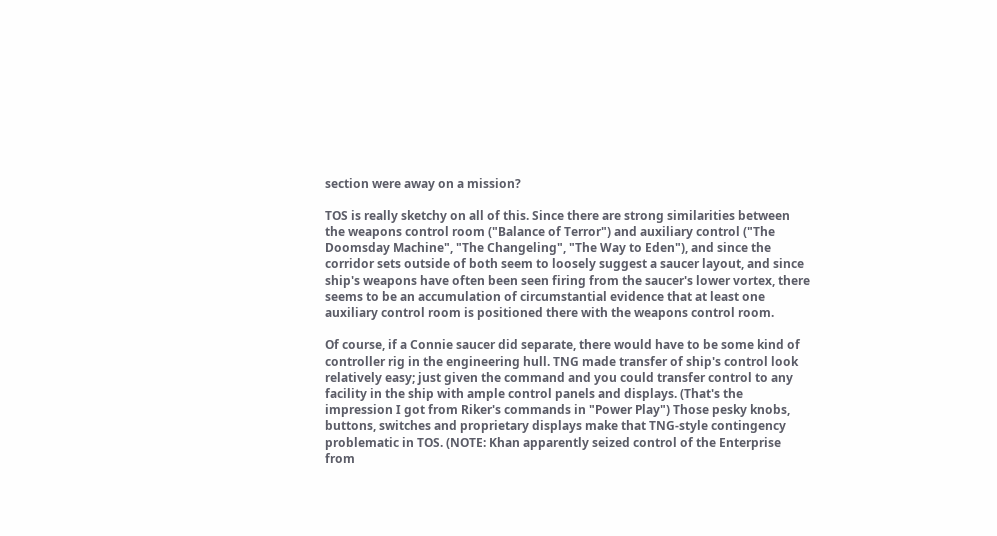section were away on a mission?

TOS is really sketchy on all of this. Since there are strong similarities between the weapons control room ("Balance of Terror") and auxiliary control ("The Doomsday Machine", "The Changeling", "The Way to Eden"), and since the corridor sets outside of both seem to loosely suggest a saucer layout, and since ship's weapons have often been seen firing from the saucer's lower vortex, there seems to be an accumulation of circumstantial evidence that at least one auxiliary control room is positioned there with the weapons control room.

Of course, if a Connie saucer did separate, there would have to be some kind of controller rig in the engineering hull. TNG made transfer of ship's control look relatively easy; just given the command and you could transfer control to any facility in the ship with ample control panels and displays. (That's the impression I got from Riker's commands in "Power Play") Those pesky knobs, buttons, switches and proprietary displays make that TNG-style contingency problematic in TOS. (NOTE: Khan apparently seized control of the Enterprise from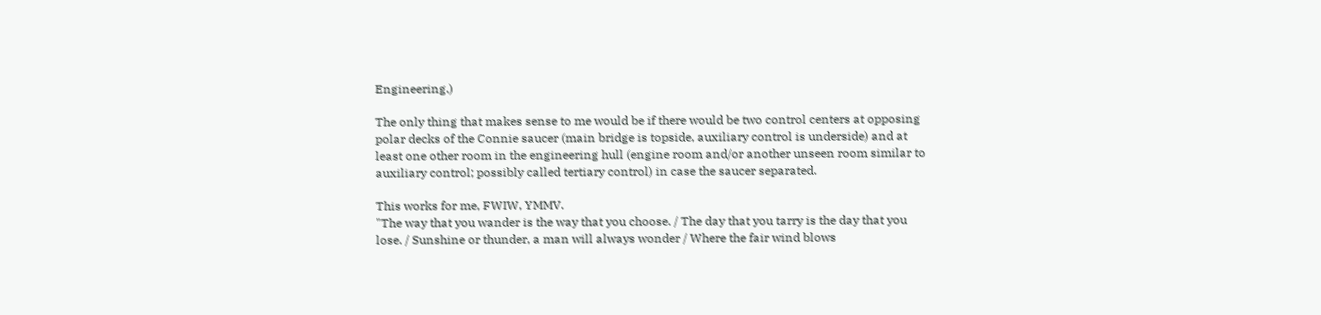Engineering.)

The only thing that makes sense to me would be if there would be two control centers at opposing polar decks of the Connie saucer (main bridge is topside, auxiliary control is underside) and at least one other room in the engineering hull (engine room and/or another unseen room similar to auxiliary control; possibly called tertiary control) in case the saucer separated.

This works for me, FWIW, YMMV.
"The way that you wander is the way that you choose. / The day that you tarry is the day that you lose. / Sunshine or thunder, a man will always wonder / Where the fair wind blows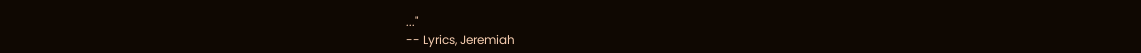..."
-- Lyrics, Jeremiah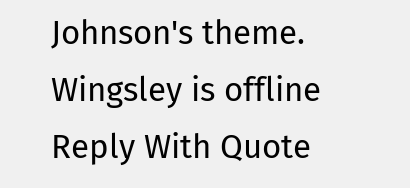Johnson's theme.
Wingsley is offline   Reply With Quote